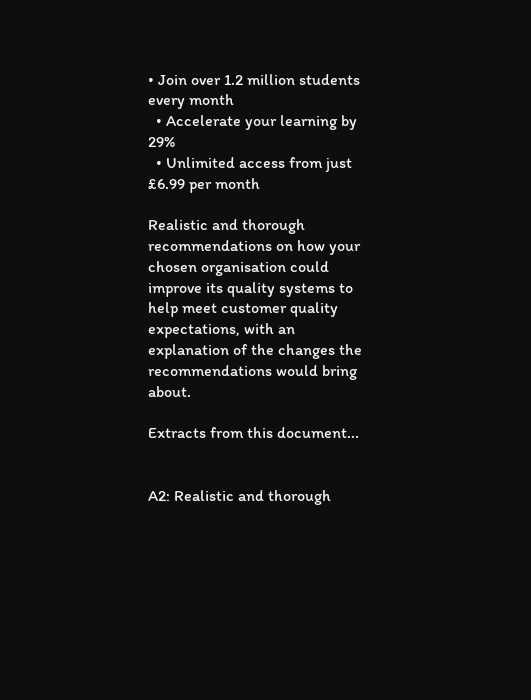• Join over 1.2 million students every month
  • Accelerate your learning by 29%
  • Unlimited access from just £6.99 per month

Realistic and thorough recommendations on how your chosen organisation could improve its quality systems to help meet customer quality expectations, with an explanation of the changes the recommendations would bring about.

Extracts from this document...


A2: Realistic and thorough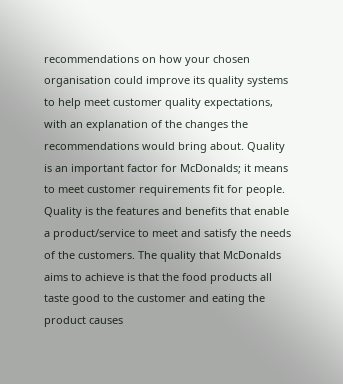recommendations on how your chosen organisation could improve its quality systems to help meet customer quality expectations, with an explanation of the changes the recommendations would bring about. Quality is an important factor for McDonalds; it means to meet customer requirements fit for people. Quality is the features and benefits that enable a product/service to meet and satisfy the needs of the customers. The quality that McDonalds aims to achieve is that the food products all taste good to the customer and eating the product causes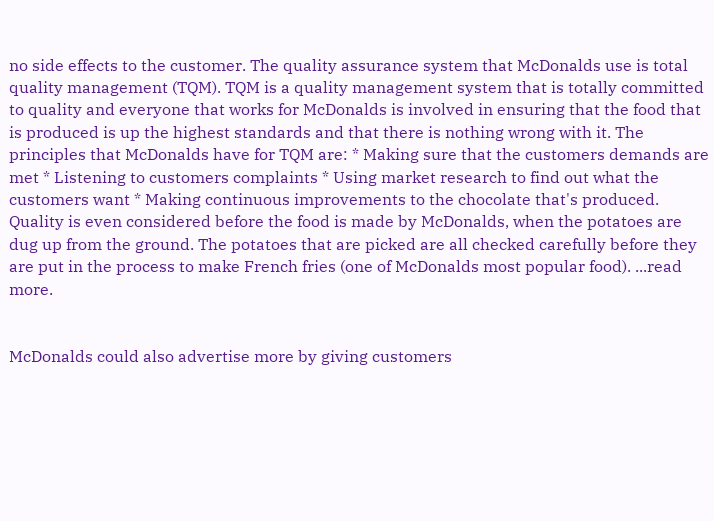no side effects to the customer. The quality assurance system that McDonalds use is total quality management (TQM). TQM is a quality management system that is totally committed to quality and everyone that works for McDonalds is involved in ensuring that the food that is produced is up the highest standards and that there is nothing wrong with it. The principles that McDonalds have for TQM are: * Making sure that the customers demands are met * Listening to customers complaints * Using market research to find out what the customers want * Making continuous improvements to the chocolate that's produced. Quality is even considered before the food is made by McDonalds, when the potatoes are dug up from the ground. The potatoes that are picked are all checked carefully before they are put in the process to make French fries (one of McDonalds most popular food). ...read more.


McDonalds could also advertise more by giving customers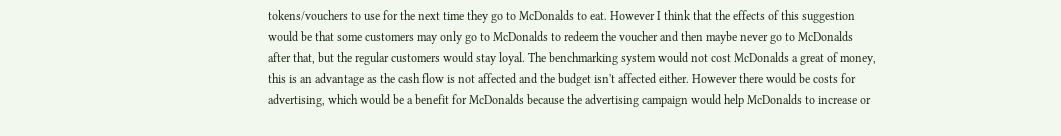tokens/vouchers to use for the next time they go to McDonalds to eat. However I think that the effects of this suggestion would be that some customers may only go to McDonalds to redeem the voucher and then maybe never go to McDonalds after that, but the regular customers would stay loyal. The benchmarking system would not cost McDonalds a great of money, this is an advantage as the cash flow is not affected and the budget isn't affected either. However there would be costs for advertising, which would be a benefit for McDonalds because the advertising campaign would help McDonalds to increase or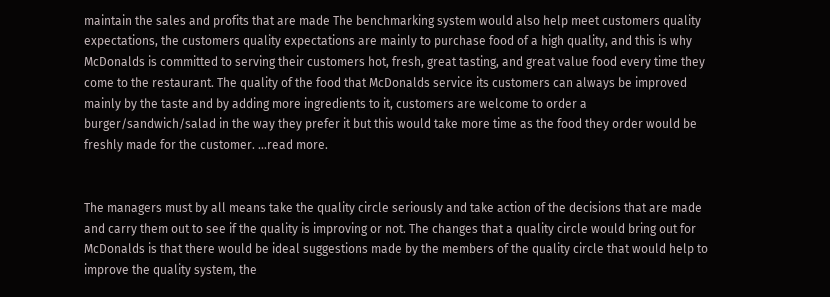maintain the sales and profits that are made The benchmarking system would also help meet customers quality expectations, the customers quality expectations are mainly to purchase food of a high quality, and this is why McDonalds is committed to serving their customers hot, fresh, great tasting, and great value food every time they come to the restaurant. The quality of the food that McDonalds service its customers can always be improved mainly by the taste and by adding more ingredients to it, customers are welcome to order a burger/sandwich/salad in the way they prefer it but this would take more time as the food they order would be freshly made for the customer. ...read more.


The managers must by all means take the quality circle seriously and take action of the decisions that are made and carry them out to see if the quality is improving or not. The changes that a quality circle would bring out for McDonalds is that there would be ideal suggestions made by the members of the quality circle that would help to improve the quality system, the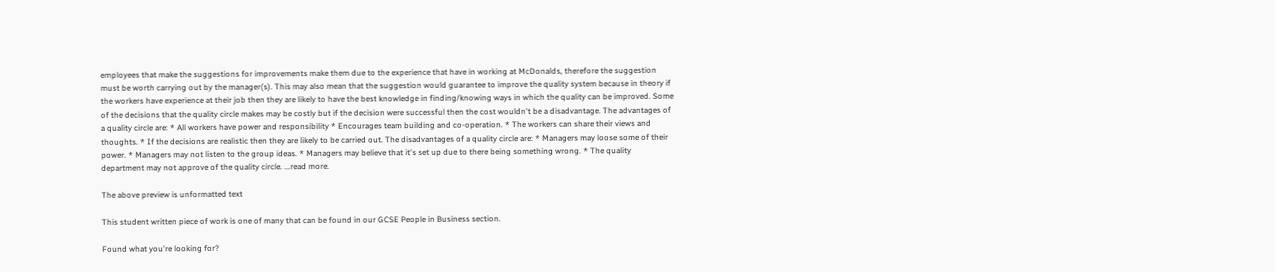employees that make the suggestions for improvements make them due to the experience that have in working at McDonalds, therefore the suggestion must be worth carrying out by the manager(s). This may also mean that the suggestion would guarantee to improve the quality system because in theory if the workers have experience at their job then they are likely to have the best knowledge in finding/knowing ways in which the quality can be improved. Some of the decisions that the quality circle makes may be costly but if the decision were successful then the cost wouldn't be a disadvantage. The advantages of a quality circle are: * All workers have power and responsibility * Encourages team building and co-operation. * The workers can share their views and thoughts. * If the decisions are realistic then they are likely to be carried out. The disadvantages of a quality circle are: * Managers may loose some of their power. * Managers may not listen to the group ideas. * Managers may believe that it's set up due to there being something wrong. * The quality department may not approve of the quality circle. ...read more.

The above preview is unformatted text

This student written piece of work is one of many that can be found in our GCSE People in Business section.

Found what you're looking for?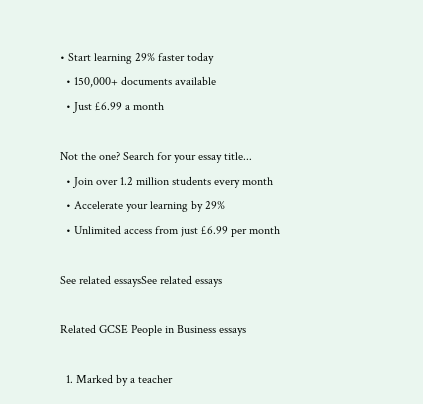• Start learning 29% faster today
  • 150,000+ documents available
  • Just £6.99 a month

Not the one? Search for your essay title...
  • Join over 1.2 million students every month
  • Accelerate your learning by 29%
  • Unlimited access from just £6.99 per month

See related essaysSee related essays

Related GCSE People in Business essays

  1. Marked by a teacher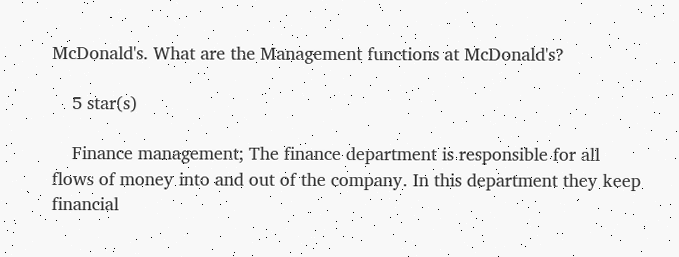McDonald's. What are the Management functions at McDonald's?

    5 star(s)

    Finance management; The finance department is responsible for all flows of money into and out of the company. In this department they keep financial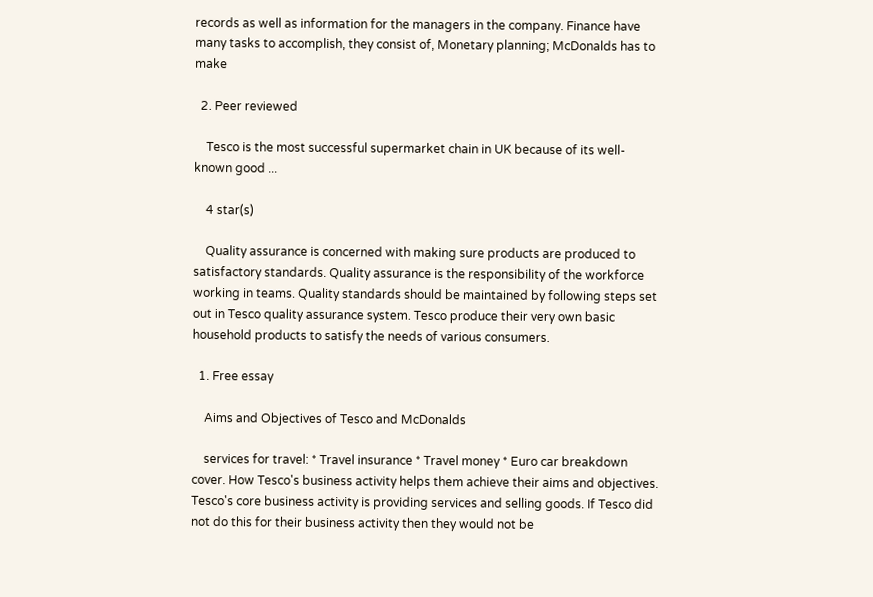records as well as information for the managers in the company. Finance have many tasks to accomplish, they consist of, Monetary planning; McDonalds has to make

  2. Peer reviewed

    Tesco is the most successful supermarket chain in UK because of its well-known good ...

    4 star(s)

    Quality assurance is concerned with making sure products are produced to satisfactory standards. Quality assurance is the responsibility of the workforce working in teams. Quality standards should be maintained by following steps set out in Tesco quality assurance system. Tesco produce their very own basic household products to satisfy the needs of various consumers.

  1. Free essay

    Aims and Objectives of Tesco and McDonalds

    services for travel: * Travel insurance * Travel money * Euro car breakdown cover. How Tesco's business activity helps them achieve their aims and objectives. Tesco's core business activity is providing services and selling goods. If Tesco did not do this for their business activity then they would not be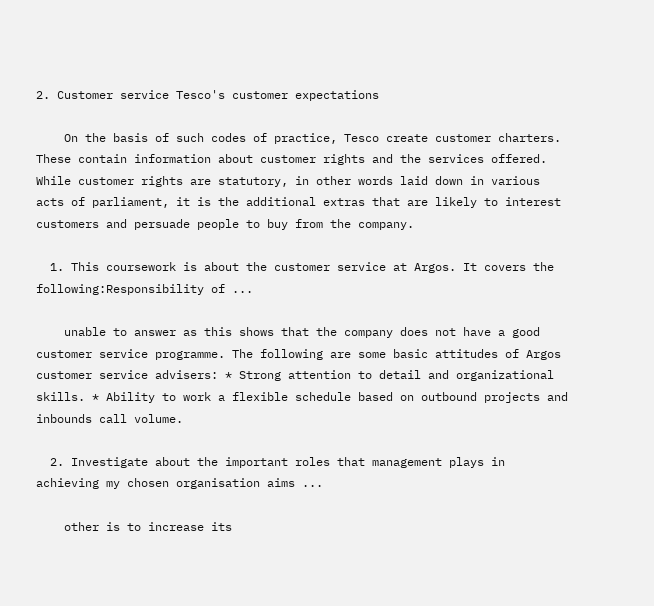2. Customer service Tesco's customer expectations

    On the basis of such codes of practice, Tesco create customer charters. These contain information about customer rights and the services offered. While customer rights are statutory, in other words laid down in various acts of parliament, it is the additional extras that are likely to interest customers and persuade people to buy from the company.

  1. This coursework is about the customer service at Argos. It covers the following:Responsibility of ...

    unable to answer as this shows that the company does not have a good customer service programme. The following are some basic attitudes of Argos customer service advisers: * Strong attention to detail and organizational skills. * Ability to work a flexible schedule based on outbound projects and inbounds call volume.

  2. Investigate about the important roles that management plays in achieving my chosen organisation aims ...

    other is to increase its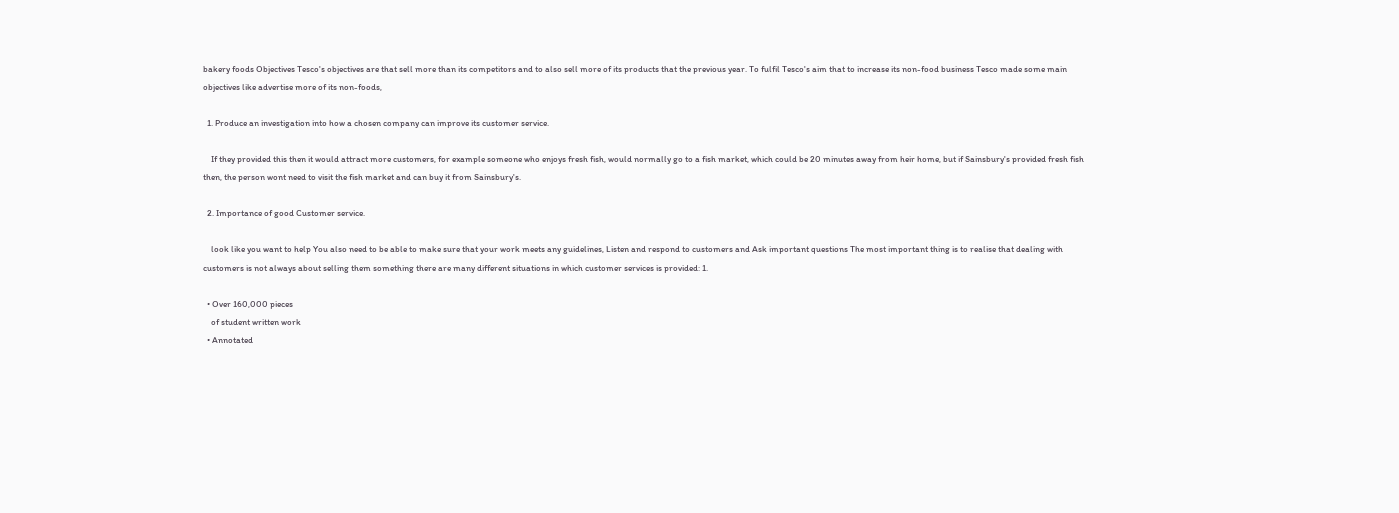bakery foods Objectives Tesco's objectives are that sell more than its competitors and to also sell more of its products that the previous year. To fulfil Tesco's aim that to increase its non-food business Tesco made some main objectives like advertise more of its non-foods,

  1. Produce an investigation into how a chosen company can improve its customer service.

    If they provided this then it would attract more customers, for example someone who enjoys fresh fish, would normally go to a fish market, which could be 20 minutes away from heir home, but if Sainsbury's provided fresh fish then, the person wont need to visit the fish market and can buy it from Sainsbury's.

  2. Importance of good Customer service.

    look like you want to help You also need to be able to make sure that your work meets any guidelines, Listen and respond to customers and Ask important questions The most important thing is to realise that dealing with customers is not always about selling them something there are many different situations in which customer services is provided: 1.

  • Over 160,000 pieces
    of student written work
  • Annotated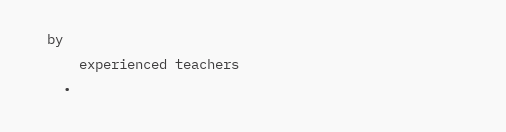by
    experienced teachers
  •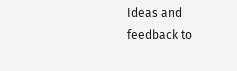Ideas and feedback to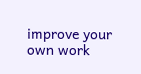improve your own work